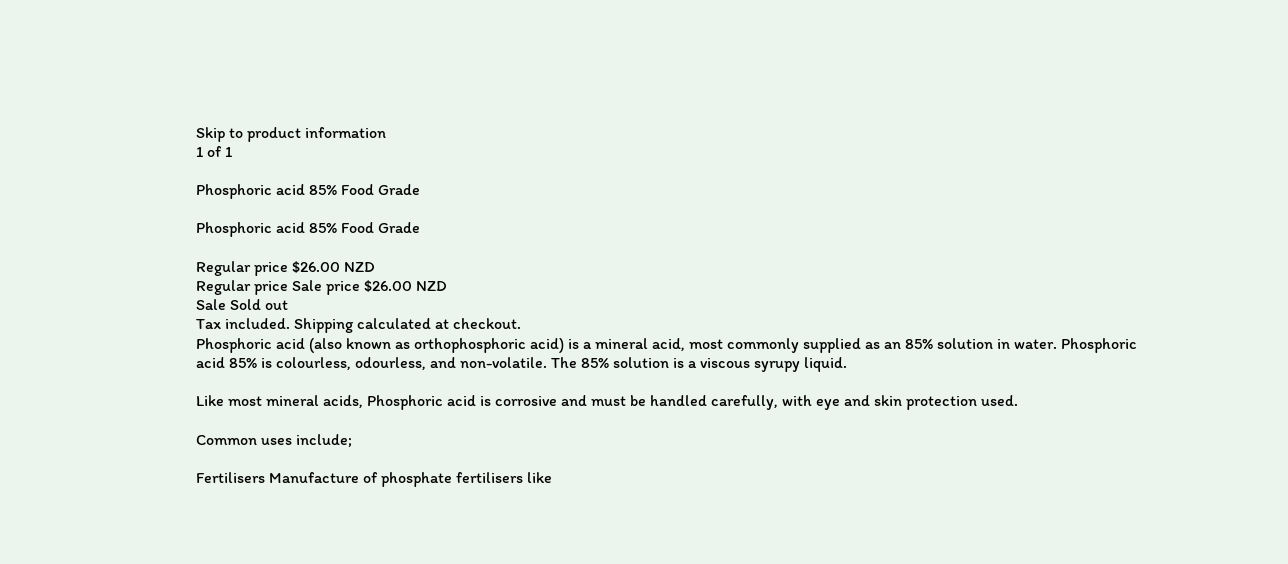Skip to product information
1 of 1

Phosphoric acid 85% Food Grade

Phosphoric acid 85% Food Grade

Regular price $26.00 NZD
Regular price Sale price $26.00 NZD
Sale Sold out
Tax included. Shipping calculated at checkout.
Phosphoric acid (also known as orthophosphoric acid) is a mineral acid, most commonly supplied as an 85% solution in water. Phosphoric acid 85% is colourless, odourless, and non-volatile. The 85% solution is a viscous syrupy liquid.

Like most mineral acids, Phosphoric acid is corrosive and must be handled carefully, with eye and skin protection used.

Common uses include;

Fertilisers Manufacture of phosphate fertilisers like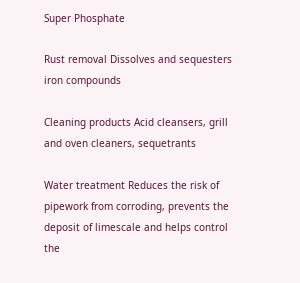Super Phosphate

Rust removal Dissolves and sequesters iron compounds

Cleaning products Acid cleansers, grill and oven cleaners, sequetrants

Water treatment Reduces the risk of pipework from corroding, prevents the deposit of limescale and helps control the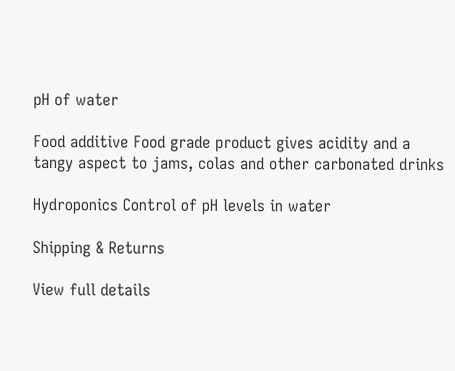pH of water

Food additive Food grade product gives acidity and a tangy aspect to jams, colas and other carbonated drinks

Hydroponics Control of pH levels in water

Shipping & Returns

View full details